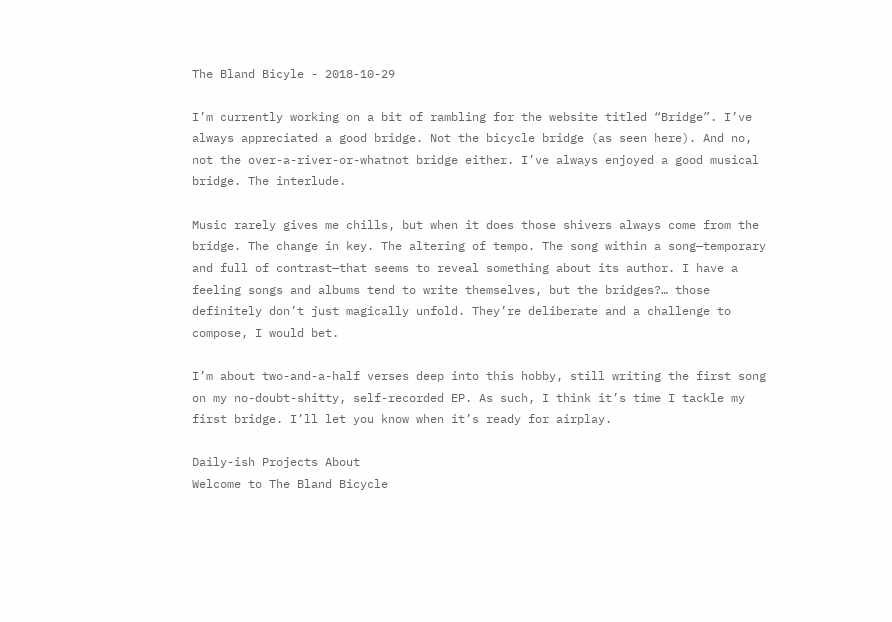The Bland Bicyle - 2018-10-29

I’m currently working on a bit of rambling for the website titled “Bridge”. I’ve always appreciated a good bridge. Not the bicycle bridge (as seen here). And no, not the over-a-river-or-whatnot bridge either. I’ve always enjoyed a good musical bridge. The interlude.

Music rarely gives me chills, but when it does those shivers always come from the bridge. The change in key. The altering of tempo. The song within a song—temporary and full of contrast—that seems to reveal something about its author. I have a feeling songs and albums tend to write themselves, but the bridges?… those definitely don’t just magically unfold. They’re deliberate and a challenge to compose, I would bet.

I’m about two-and-a-half verses deep into this hobby, still writing the first song on my no-doubt-shitty, self-recorded EP. As such, I think it’s time I tackle my first bridge. I’ll let you know when it’s ready for airplay.

Daily-ish Projects About
Welcome to The Bland Bicycle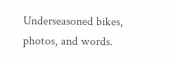Underseasoned bikes, photos, and words.